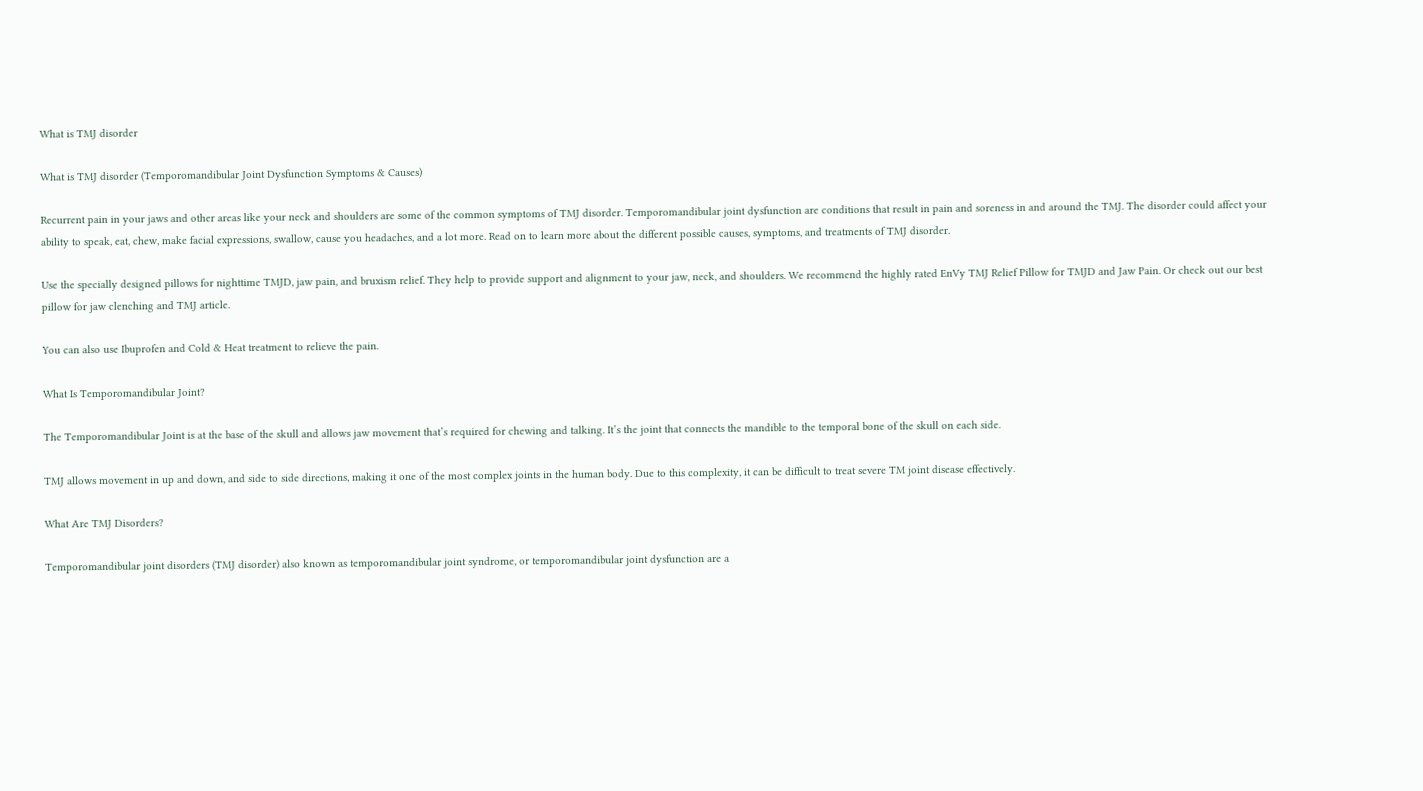What is TMJ disorder

What is TMJ disorder (Temporomandibular Joint Dysfunction Symptoms & Causes)

Recurrent pain in your jaws and other areas like your neck and shoulders are some of the common symptoms of TMJ disorder. Temporomandibular joint dysfunction are conditions that result in pain and soreness in and around the TMJ. The disorder could affect your ability to speak, eat, chew, make facial expressions, swallow, cause you headaches, and a lot more. Read on to learn more about the different possible causes, symptoms, and treatments of TMJ disorder.

Use the specially designed pillows for nighttime TMJD, jaw pain, and bruxism relief. They help to provide support and alignment to your jaw, neck, and shoulders. We recommend the highly rated EnVy TMJ Relief Pillow for TMJD and Jaw Pain. Or check out our best pillow for jaw clenching and TMJ article.

You can also use Ibuprofen and Cold & Heat treatment to relieve the pain.

What Is Temporomandibular Joint?

The Temporomandibular Joint is at the base of the skull and allows jaw movement that’s required for chewing and talking. It’s the joint that connects the mandible to the temporal bone of the skull on each side.

TMJ allows movement in up and down, and side to side directions, making it one of the most complex joints in the human body. Due to this complexity, it can be difficult to treat severe TM joint disease effectively.

What Are TMJ Disorders?

Temporomandibular joint disorders (TMJ disorder) also known as temporomandibular joint syndrome, or temporomandibular joint dysfunction are a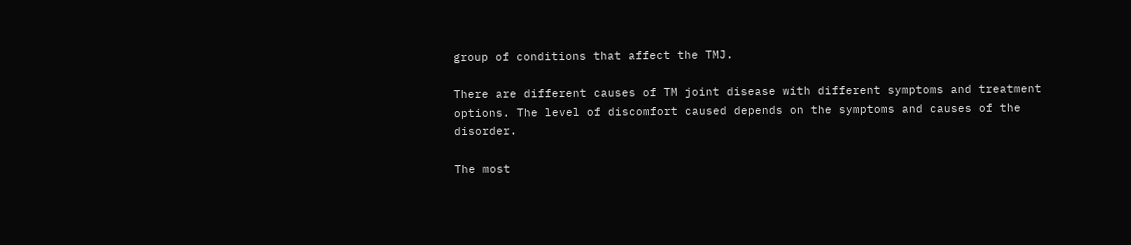group of conditions that affect the TMJ.

There are different causes of TM joint disease with different symptoms and treatment options. The level of discomfort caused depends on the symptoms and causes of the disorder.

The most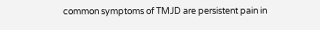common symptoms of TMJD are persistent pain in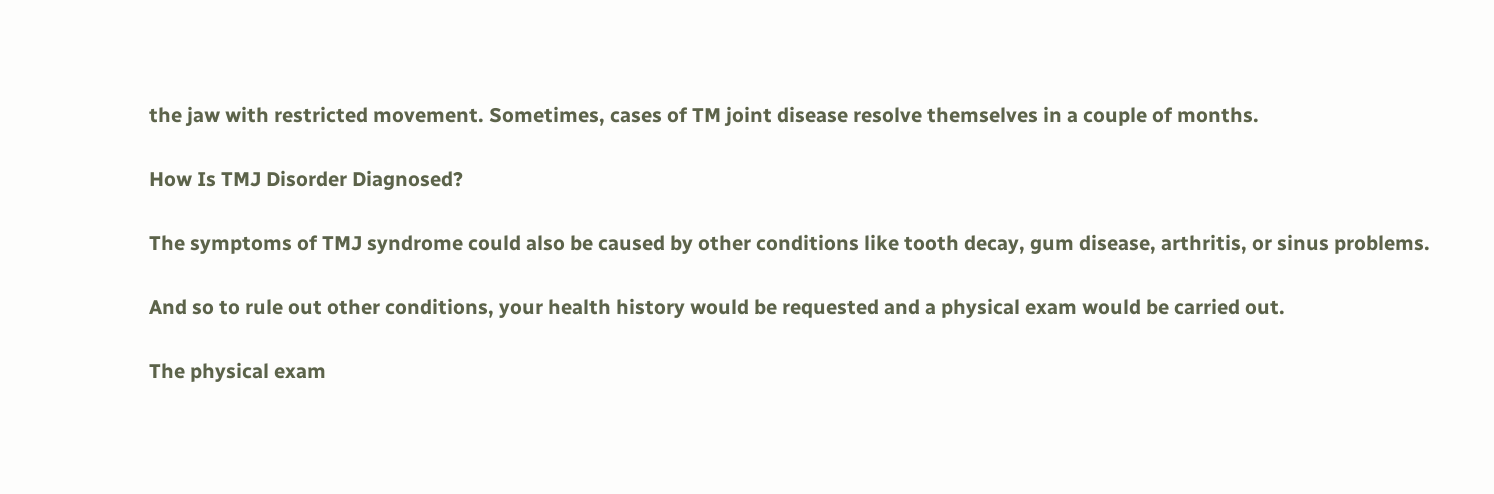the jaw with restricted movement. Sometimes, cases of TM joint disease resolve themselves in a couple of months.

How Is TMJ Disorder Diagnosed?

The symptoms of TMJ syndrome could also be caused by other conditions like tooth decay, gum disease, arthritis, or sinus problems.

And so to rule out other conditions, your health history would be requested and a physical exam would be carried out.

The physical exam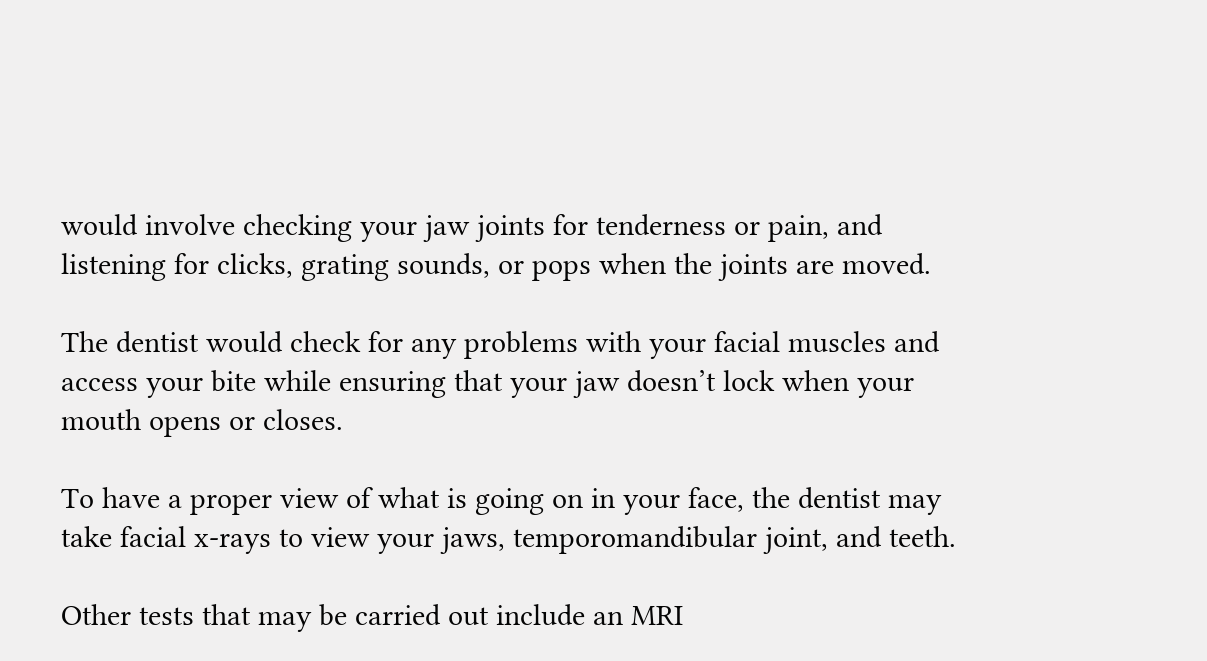would involve checking your jaw joints for tenderness or pain, and listening for clicks, grating sounds, or pops when the joints are moved.

The dentist would check for any problems with your facial muscles and access your bite while ensuring that your jaw doesn’t lock when your mouth opens or closes.

To have a proper view of what is going on in your face, the dentist may take facial x-rays to view your jaws, temporomandibular joint, and teeth.

Other tests that may be carried out include an MRI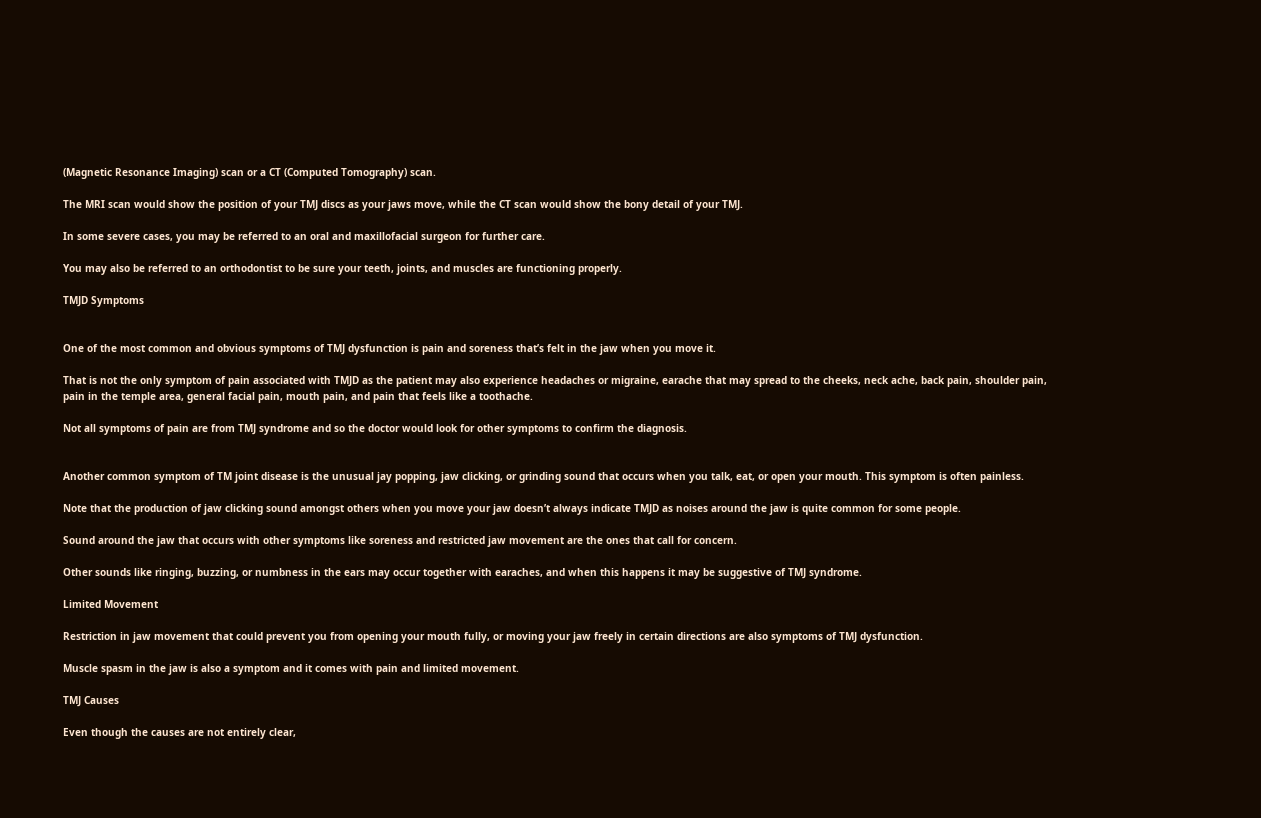(Magnetic Resonance Imaging) scan or a CT (Computed Tomography) scan.

The MRI scan would show the position of your TMJ discs as your jaws move, while the CT scan would show the bony detail of your TMJ.

In some severe cases, you may be referred to an oral and maxillofacial surgeon for further care.

You may also be referred to an orthodontist to be sure your teeth, joints, and muscles are functioning properly.

TMJD Symptoms


One of the most common and obvious symptoms of TMJ dysfunction is pain and soreness that’s felt in the jaw when you move it.

That is not the only symptom of pain associated with TMJD as the patient may also experience headaches or migraine, earache that may spread to the cheeks, neck ache, back pain, shoulder pain, pain in the temple area, general facial pain, mouth pain, and pain that feels like a toothache.

Not all symptoms of pain are from TMJ syndrome and so the doctor would look for other symptoms to confirm the diagnosis.


Another common symptom of TM joint disease is the unusual jay popping, jaw clicking, or grinding sound that occurs when you talk, eat, or open your mouth. This symptom is often painless.

Note that the production of jaw clicking sound amongst others when you move your jaw doesn’t always indicate TMJD as noises around the jaw is quite common for some people.

Sound around the jaw that occurs with other symptoms like soreness and restricted jaw movement are the ones that call for concern.

Other sounds like ringing, buzzing, or numbness in the ears may occur together with earaches, and when this happens it may be suggestive of TMJ syndrome.

Limited Movement

Restriction in jaw movement that could prevent you from opening your mouth fully, or moving your jaw freely in certain directions are also symptoms of TMJ dysfunction.

Muscle spasm in the jaw is also a symptom and it comes with pain and limited movement.

TMJ Causes

Even though the causes are not entirely clear,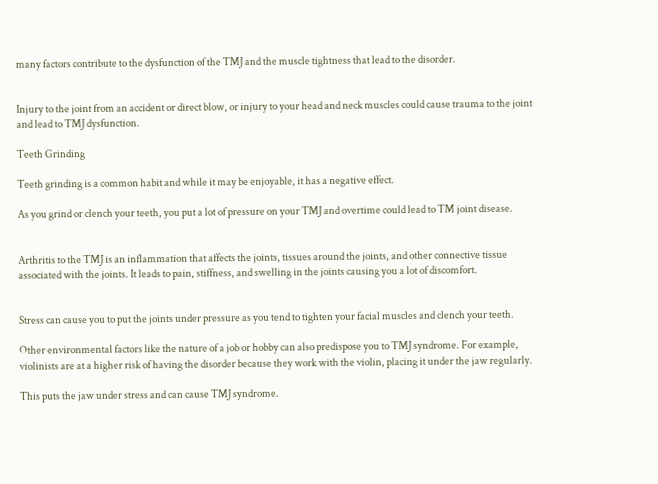many factors contribute to the dysfunction of the TMJ and the muscle tightness that lead to the disorder.


Injury to the joint from an accident or direct blow, or injury to your head and neck muscles could cause trauma to the joint and lead to TMJ dysfunction.

Teeth Grinding

Teeth grinding is a common habit and while it may be enjoyable, it has a negative effect.

As you grind or clench your teeth, you put a lot of pressure on your TMJ and overtime could lead to TM joint disease.


Arthritis to the TMJ is an inflammation that affects the joints, tissues around the joints, and other connective tissue associated with the joints. It leads to pain, stiffness, and swelling in the joints causing you a lot of discomfort.


Stress can cause you to put the joints under pressure as you tend to tighten your facial muscles and clench your teeth.

Other environmental factors like the nature of a job or hobby can also predispose you to TMJ syndrome. For example, violinists are at a higher risk of having the disorder because they work with the violin, placing it under the jaw regularly.

This puts the jaw under stress and can cause TMJ syndrome.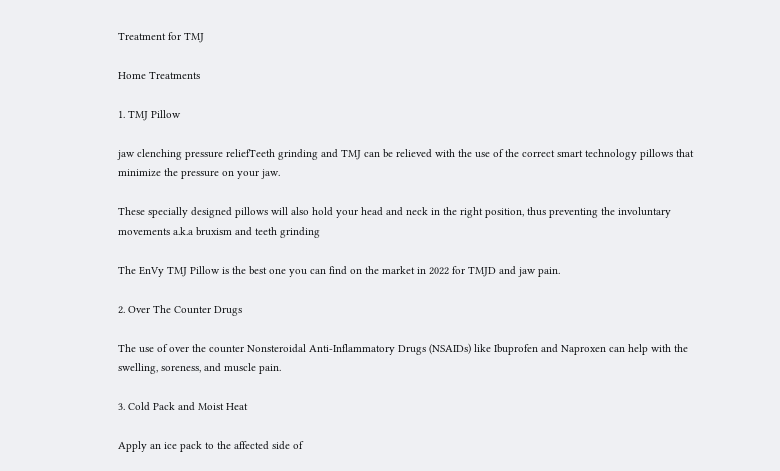Treatment for TMJ

Home Treatments

1. TMJ Pillow

jaw clenching pressure reliefTeeth grinding and TMJ can be relieved with the use of the correct smart technology pillows that minimize the pressure on your jaw.

These specially designed pillows will also hold your head and neck in the right position, thus preventing the involuntary movements a.k.a bruxism and teeth grinding

The EnVy TMJ Pillow is the best one you can find on the market in 2022 for TMJD and jaw pain.

2. Over The Counter Drugs

The use of over the counter Nonsteroidal Anti-Inflammatory Drugs (NSAIDs) like Ibuprofen and Naproxen can help with the swelling, soreness, and muscle pain.

3. Cold Pack and Moist Heat

Apply an ice pack to the affected side of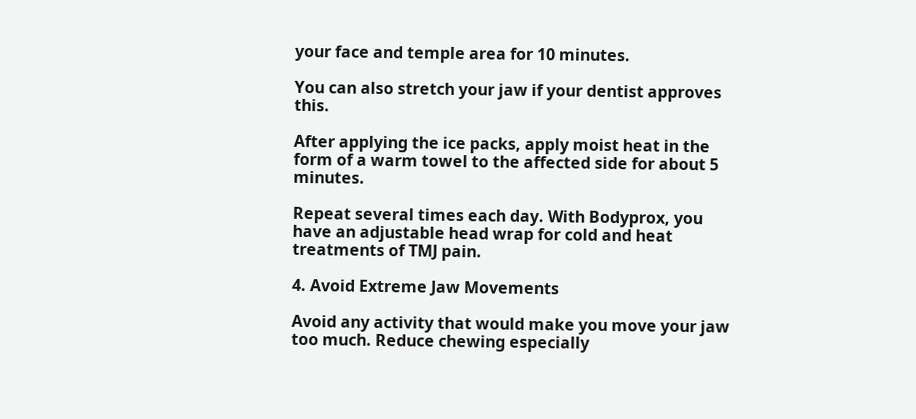your face and temple area for 10 minutes.

You can also stretch your jaw if your dentist approves this.

After applying the ice packs, apply moist heat in the form of a warm towel to the affected side for about 5 minutes.

Repeat several times each day. With Bodyprox, you have an adjustable head wrap for cold and heat treatments of TMJ pain.

4. Avoid Extreme Jaw Movements

Avoid any activity that would make you move your jaw too much. Reduce chewing especially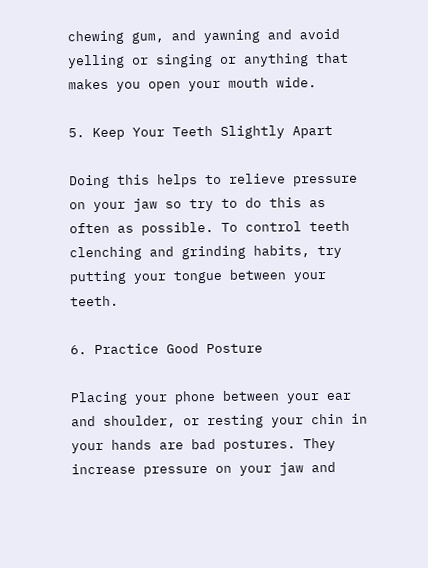chewing gum, and yawning and avoid yelling or singing or anything that makes you open your mouth wide.

5. Keep Your Teeth Slightly Apart

Doing this helps to relieve pressure on your jaw so try to do this as often as possible. To control teeth clenching and grinding habits, try putting your tongue between your teeth.

6. Practice Good Posture

Placing your phone between your ear and shoulder, or resting your chin in your hands are bad postures. They increase pressure on your jaw and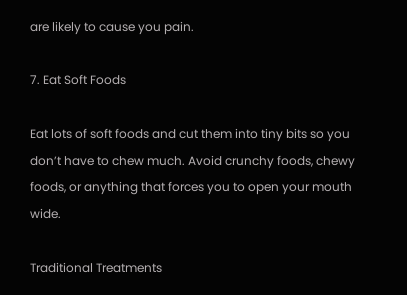are likely to cause you pain.

7. Eat Soft Foods

Eat lots of soft foods and cut them into tiny bits so you don’t have to chew much. Avoid crunchy foods, chewy foods, or anything that forces you to open your mouth wide.

Traditional Treatments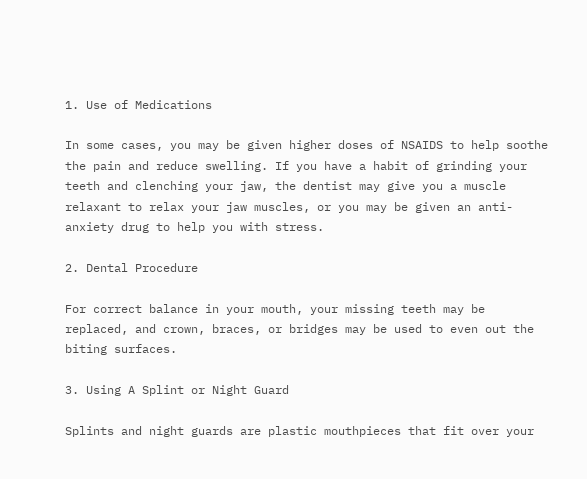1. Use of Medications

In some cases, you may be given higher doses of NSAIDS to help soothe the pain and reduce swelling. If you have a habit of grinding your teeth and clenching your jaw, the dentist may give you a muscle relaxant to relax your jaw muscles, or you may be given an anti-anxiety drug to help you with stress.

2. Dental Procedure

For correct balance in your mouth, your missing teeth may be replaced, and crown, braces, or bridges may be used to even out the biting surfaces.

3. Using A Splint or Night Guard

Splints and night guards are plastic mouthpieces that fit over your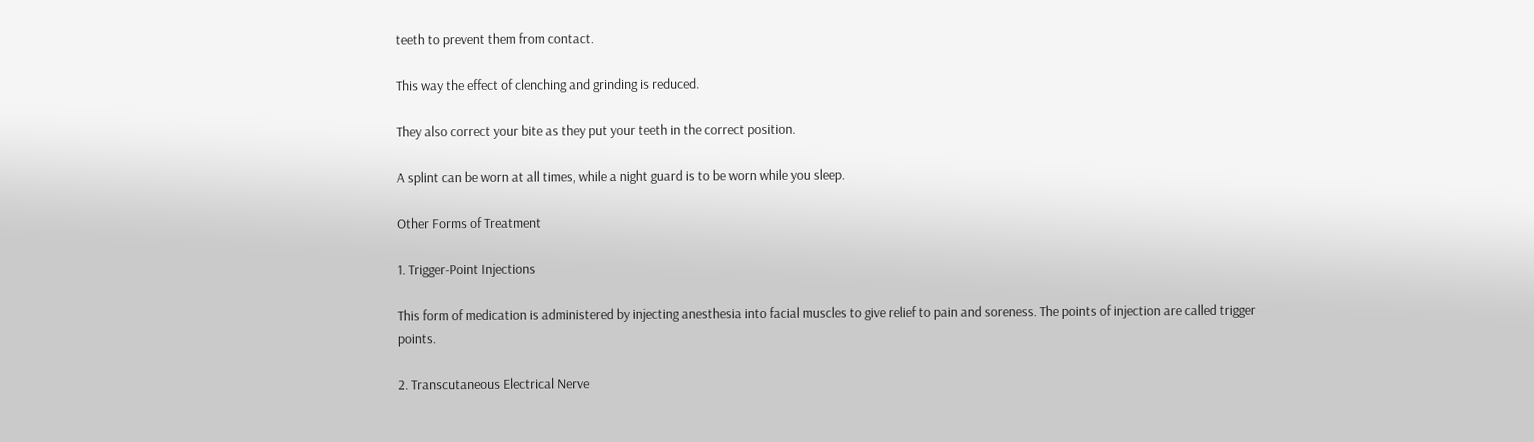teeth to prevent them from contact.

This way the effect of clenching and grinding is reduced.

They also correct your bite as they put your teeth in the correct position.

A splint can be worn at all times, while a night guard is to be worn while you sleep.

Other Forms of Treatment

1. Trigger-Point Injections

This form of medication is administered by injecting anesthesia into facial muscles to give relief to pain and soreness. The points of injection are called trigger points.

2. Transcutaneous Electrical Nerve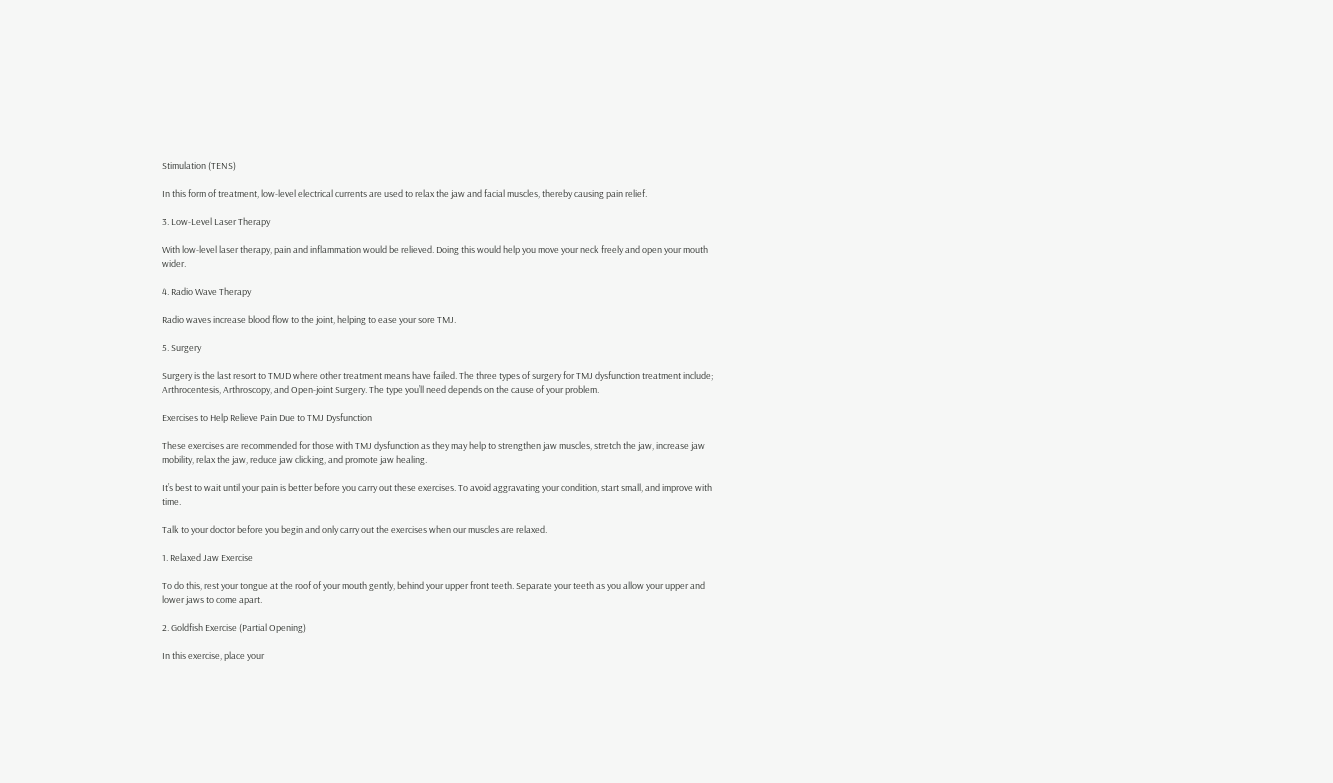Stimulation (TENS)

In this form of treatment, low-level electrical currents are used to relax the jaw and facial muscles, thereby causing pain relief.

3. Low-Level Laser Therapy

With low-level laser therapy, pain and inflammation would be relieved. Doing this would help you move your neck freely and open your mouth wider.

4. Radio Wave Therapy

Radio waves increase blood flow to the joint, helping to ease your sore TMJ.

5. Surgery

Surgery is the last resort to TMJD where other treatment means have failed. The three types of surgery for TMJ dysfunction treatment include; Arthrocentesis, Arthroscopy, and Open-joint Surgery. The type you’ll need depends on the cause of your problem.

Exercises to Help Relieve Pain Due to TMJ Dysfunction

These exercises are recommended for those with TMJ dysfunction as they may help to strengthen jaw muscles, stretch the jaw, increase jaw mobility, relax the jaw, reduce jaw clicking, and promote jaw healing.

It’s best to wait until your pain is better before you carry out these exercises. To avoid aggravating your condition, start small, and improve with time.

Talk to your doctor before you begin and only carry out the exercises when our muscles are relaxed.

1. Relaxed Jaw Exercise

To do this, rest your tongue at the roof of your mouth gently, behind your upper front teeth. Separate your teeth as you allow your upper and lower jaws to come apart.

2. Goldfish Exercise (Partial Opening)

In this exercise, place your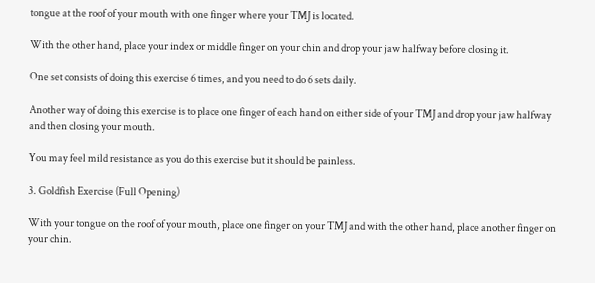tongue at the roof of your mouth with one finger where your TMJ is located.

With the other hand, place your index or middle finger on your chin and drop your jaw halfway before closing it.

One set consists of doing this exercise 6 times, and you need to do 6 sets daily.

Another way of doing this exercise is to place one finger of each hand on either side of your TMJ and drop your jaw halfway and then closing your mouth.

You may feel mild resistance as you do this exercise but it should be painless.

3. Goldfish Exercise (Full Opening)

With your tongue on the roof of your mouth, place one finger on your TMJ and with the other hand, place another finger on your chin.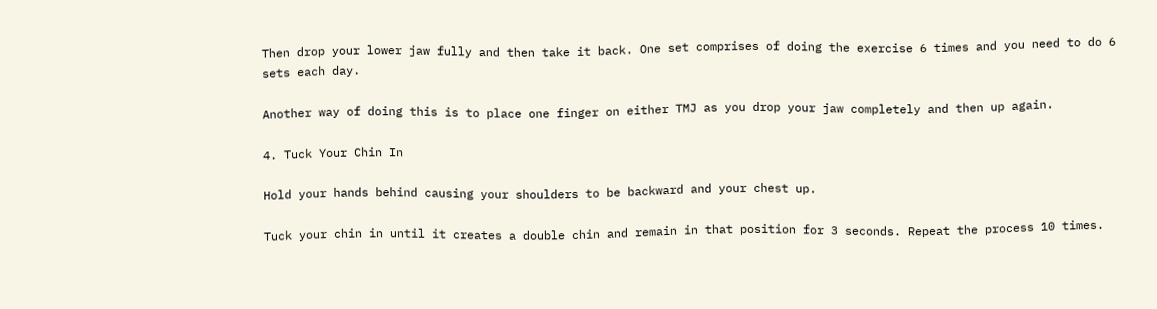Then drop your lower jaw fully and then take it back. One set comprises of doing the exercise 6 times and you need to do 6 sets each day.

Another way of doing this is to place one finger on either TMJ as you drop your jaw completely and then up again.

4. Tuck Your Chin In

Hold your hands behind causing your shoulders to be backward and your chest up.

Tuck your chin in until it creates a double chin and remain in that position for 3 seconds. Repeat the process 10 times.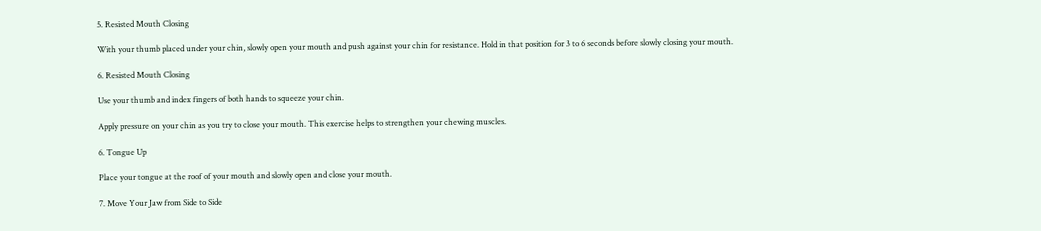5. Resisted Mouth Closing

With your thumb placed under your chin, slowly open your mouth and push against your chin for resistance. Hold in that position for 3 to 6 seconds before slowly closing your mouth.

6. Resisted Mouth Closing

Use your thumb and index fingers of both hands to squeeze your chin.

Apply pressure on your chin as you try to close your mouth. This exercise helps to strengthen your chewing muscles.

6. Tongue Up

Place your tongue at the roof of your mouth and slowly open and close your mouth.

7. Move Your Jaw from Side to Side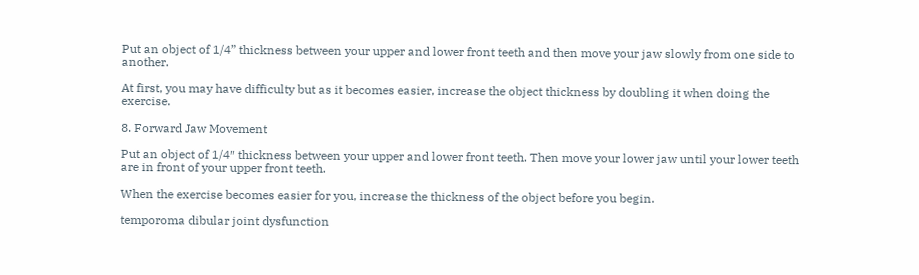Put an object of 1/4” thickness between your upper and lower front teeth and then move your jaw slowly from one side to another.

At first, you may have difficulty but as it becomes easier, increase the object thickness by doubling it when doing the exercise.

8. Forward Jaw Movement

Put an object of 1/4″ thickness between your upper and lower front teeth. Then move your lower jaw until your lower teeth are in front of your upper front teeth.

When the exercise becomes easier for you, increase the thickness of the object before you begin.

temporoma dibular joint dysfunction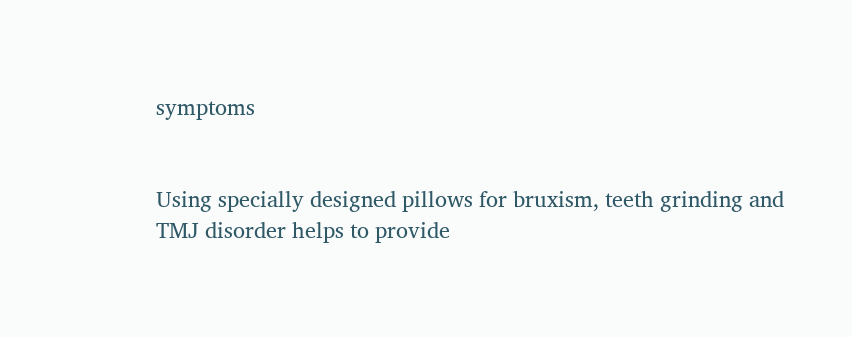symptoms


Using specially designed pillows for bruxism, teeth grinding and TMJ disorder helps to provide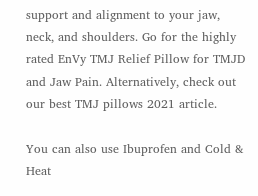support and alignment to your jaw, neck, and shoulders. Go for the highly rated EnVy TMJ Relief Pillow for TMJD and Jaw Pain. Alternatively, check out our best TMJ pillows 2021 article.

You can also use Ibuprofen and Cold & Heat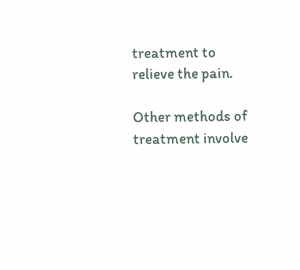treatment to relieve the pain.

Other methods of treatment involve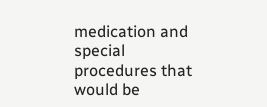medication and special procedures that would be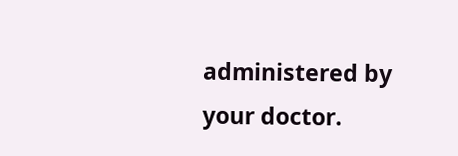administered by your doctor.